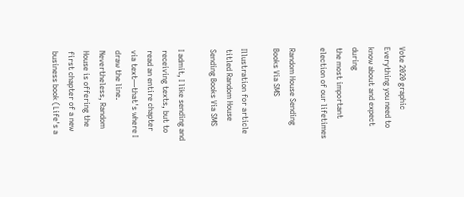Vote 2020 graphic
Everything you need to know about and expect during
the most important election of our lifetimes

Random House Sending Books Via SMS

Illustration for article titled Random House Sending Books Via SMS

I admit, I like sending and receiving texts, but to read an entire chapter via text—that's where I draw the line. Nevertheless, Random House is offering the first chapter of a new business book (Life's a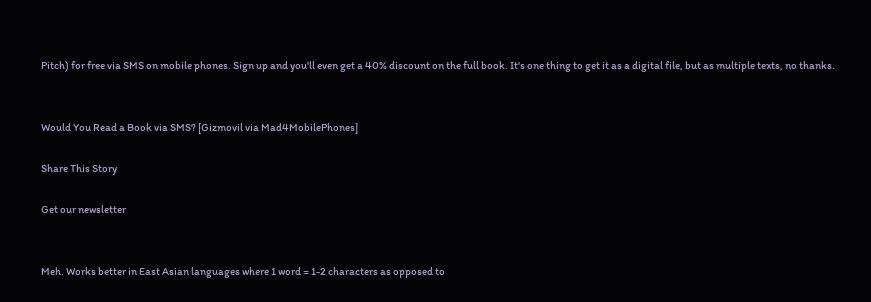Pitch) for free via SMS on mobile phones. Sign up and you'll even get a 40% discount on the full book. It's one thing to get it as a digital file, but as multiple texts, no thanks.


Would You Read a Book via SMS? [Gizmovil via Mad4MobilePhones]

Share This Story

Get our newsletter


Meh. Works better in East Asian languages where 1 word = 1-2 characters as opposed to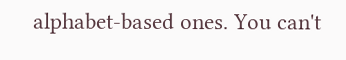alphabet-based ones. You can't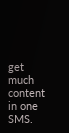get much content in one SMS.